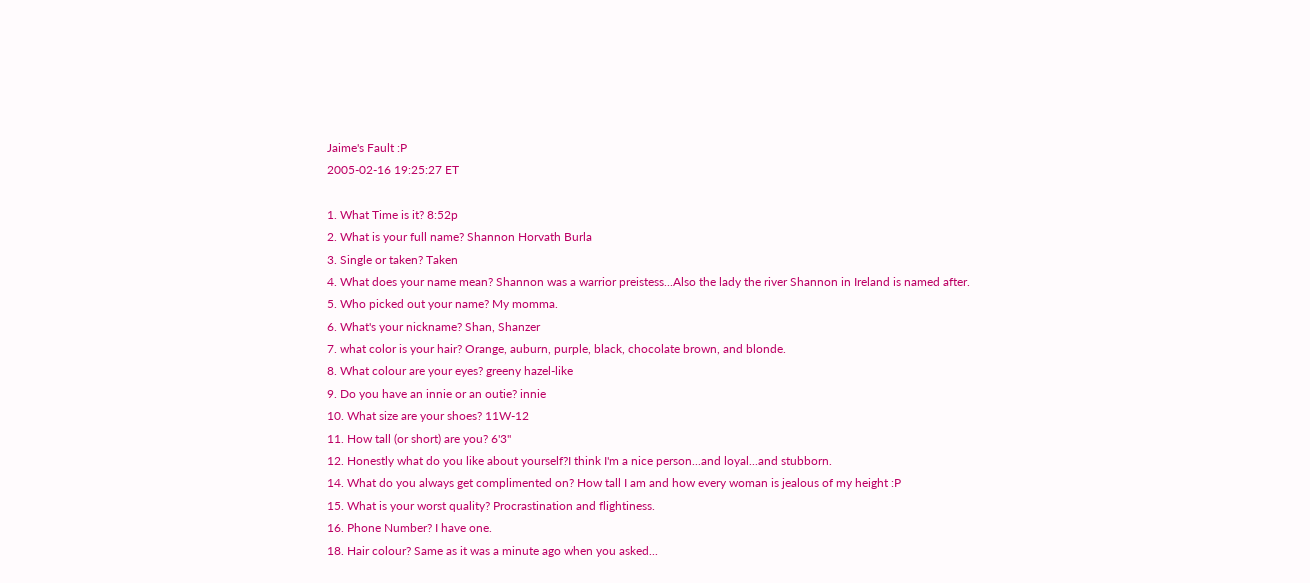Jaime's Fault :P
2005-02-16 19:25:27 ET

1. What Time is it? 8:52p
2. What is your full name? Shannon Horvath Burla
3. Single or taken? Taken
4. What does your name mean? Shannon was a warrior preistess...Also the lady the river Shannon in Ireland is named after.
5. Who picked out your name? My momma.
6. What's your nickname? Shan, Shanzer
7. what color is your hair? Orange, auburn, purple, black, chocolate brown, and blonde.
8. What colour are your eyes? greeny hazel-like
9. Do you have an innie or an outie? innie
10. What size are your shoes? 11W-12
11. How tall (or short) are you? 6'3"
12. Honestly what do you like about yourself?I think I'm a nice person...and loyal...and stubborn.
14. What do you always get complimented on? How tall I am and how every woman is jealous of my height :P
15. What is your worst quality? Procrastination and flightiness.
16. Phone Number? I have one.
18. Hair colour? Same as it was a minute ago when you asked...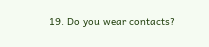19. Do you wear contacts?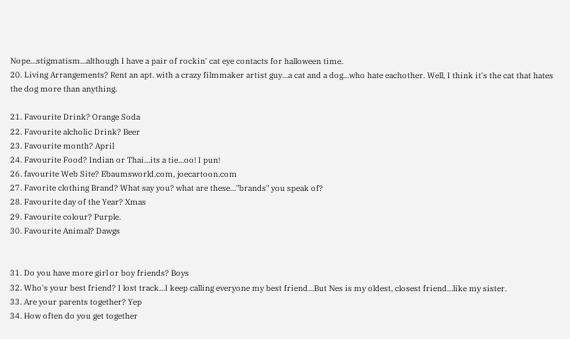Nope...stigmatism...although I have a pair of rockin' cat eye contacts for halloween time.
20. Living Arrangements? Rent an apt. with a crazy filmmaker artist guy...a cat and a dog...who hate eachother. Well, I think it's the cat that hates the dog more than anything.

21. Favourite Drink? Orange Soda
22. Favourite alcholic Drink? Beer
23. Favourite month? April
24. Favourite Food? Indian or Thai...its a tie...oo! I pun!
26. favourite Web Site? Ebaumsworld.com, joecartoon.com
27. Favorite clothing Brand? What say you? what are these..."brands" you speak of?
28. Favourite day of the Year? Xmas
29. Favourite colour? Purple.
30. Favourite Animal? Dawgs


31. Do you have more girl or boy friends? Boys
32. Who's your best friend? I lost track...I keep calling everyone my best friend...But Nes is my oldest, closest friend...like my sister.
33. Are your parents together? Yep
34. How often do you get together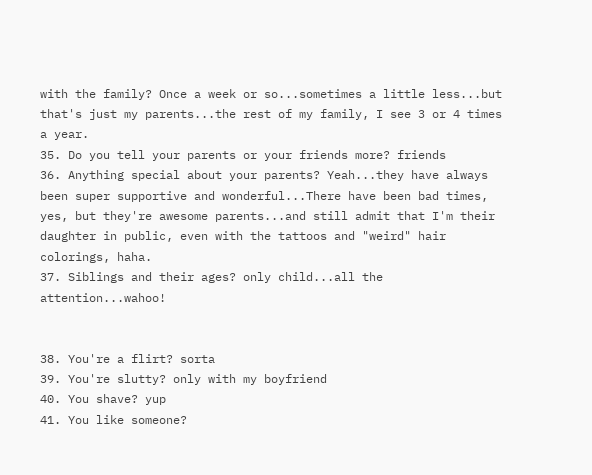with the family? Once a week or so...sometimes a little less...but that's just my parents...the rest of my family, I see 3 or 4 times a year.
35. Do you tell your parents or your friends more? friends
36. Anything special about your parents? Yeah...they have always been super supportive and wonderful...There have been bad times, yes, but they're awesome parents...and still admit that I'm their daughter in public, even with the tattoos and "weird" hair colorings, haha.
37. Siblings and their ages? only child...all the attention...wahoo!


38. You're a flirt? sorta
39. You're slutty? only with my boyfriend
40. You shave? yup
41. You like someone?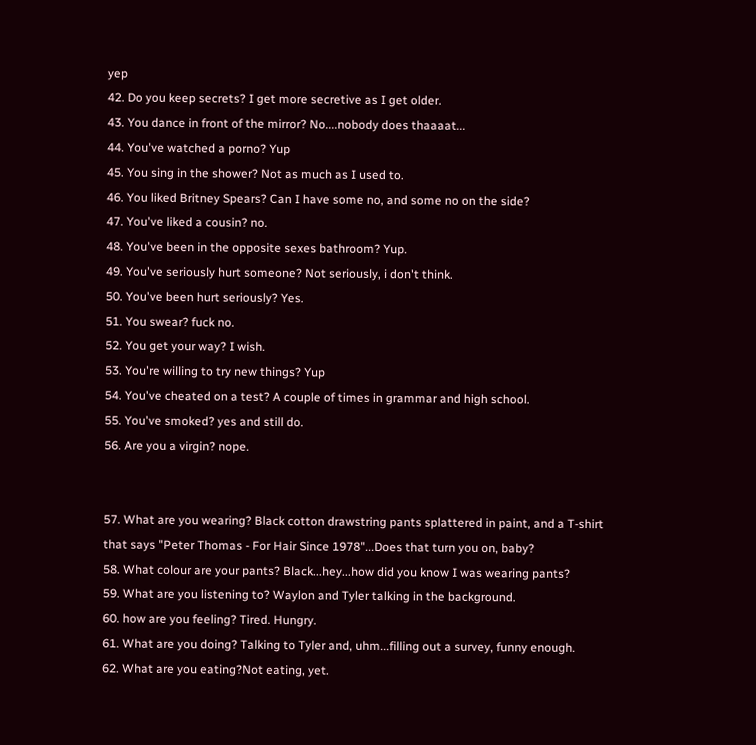yep
42. Do you keep secrets? I get more secretive as I get older.
43. You dance in front of the mirror? No....nobody does thaaaat...
44. You've watched a porno? Yup
45. You sing in the shower? Not as much as I used to.
46. You liked Britney Spears? Can I have some no, and some no on the side?
47. You've liked a cousin? no.
48. You've been in the opposite sexes bathroom? Yup.
49. You've seriously hurt someone? Not seriously, i don't think.
50. You've been hurt seriously? Yes.
51. You swear? fuck no.
52. You get your way? I wish.
53. You're willing to try new things? Yup
54. You've cheated on a test? A couple of times in grammar and high school.
55. You've smoked? yes and still do.
56. Are you a virgin? nope.


57. What are you wearing? Black cotton drawstring pants splattered in paint, and a T-shirt that says "Peter Thomas - For Hair Since 1978"...Does that turn you on, baby?
58. What colour are your pants? Black...hey...how did you know I was wearing pants?
59. What are you listening to? Waylon and Tyler talking in the background.
60. how are you feeling? Tired. Hungry.
61. What are you doing? Talking to Tyler and, uhm...filling out a survey, funny enough.
62. What are you eating?Not eating, yet.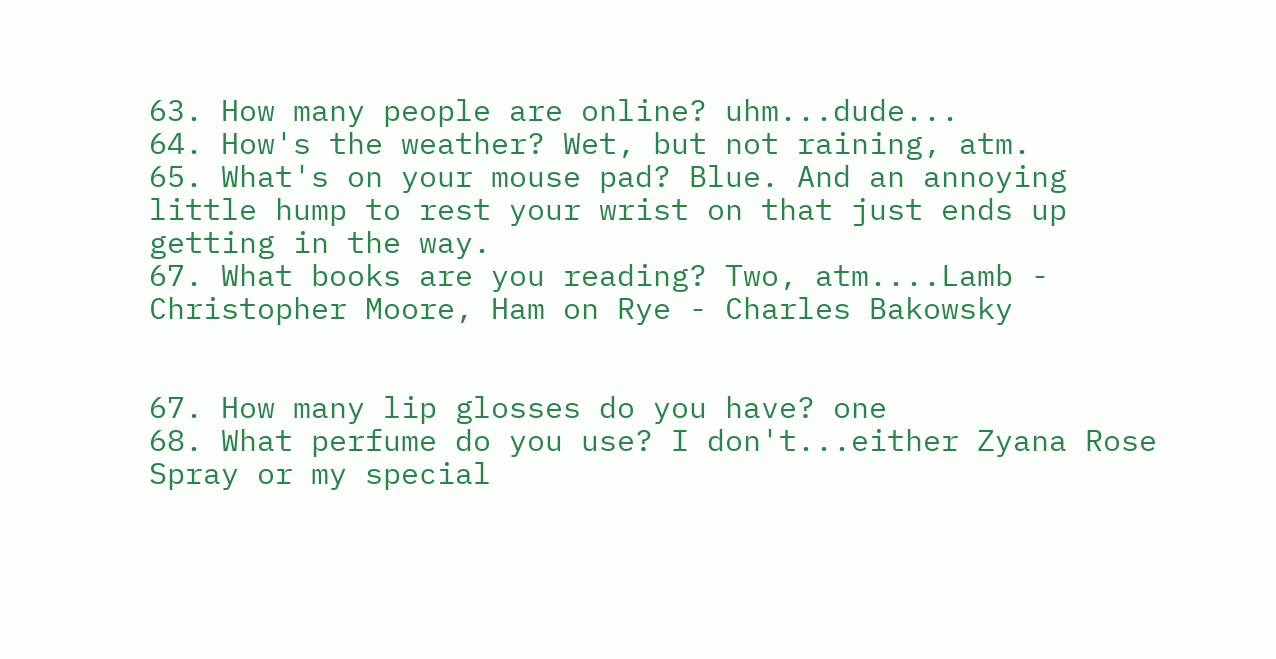63. How many people are online? uhm...dude...
64. How's the weather? Wet, but not raining, atm.
65. What's on your mouse pad? Blue. And an annoying little hump to rest your wrist on that just ends up getting in the way.
67. What books are you reading? Two, atm....Lamb - Christopher Moore, Ham on Rye - Charles Bakowsky


67. How many lip glosses do you have? one
68. What perfume do you use? I don't...either Zyana Rose Spray or my special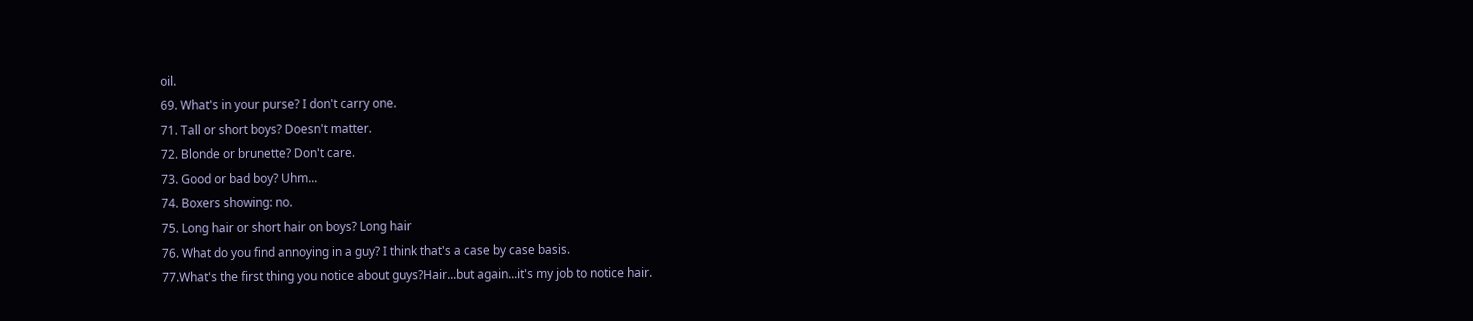oil.
69. What's in your purse? I don't carry one.
71. Tall or short boys? Doesn't matter.
72. Blonde or brunette? Don't care.
73. Good or bad boy? Uhm...
74. Boxers showing: no.
75. Long hair or short hair on boys? Long hair
76. What do you find annoying in a guy? I think that's a case by case basis.
77.What's the first thing you notice about guys?Hair...but again...it's my job to notice hair.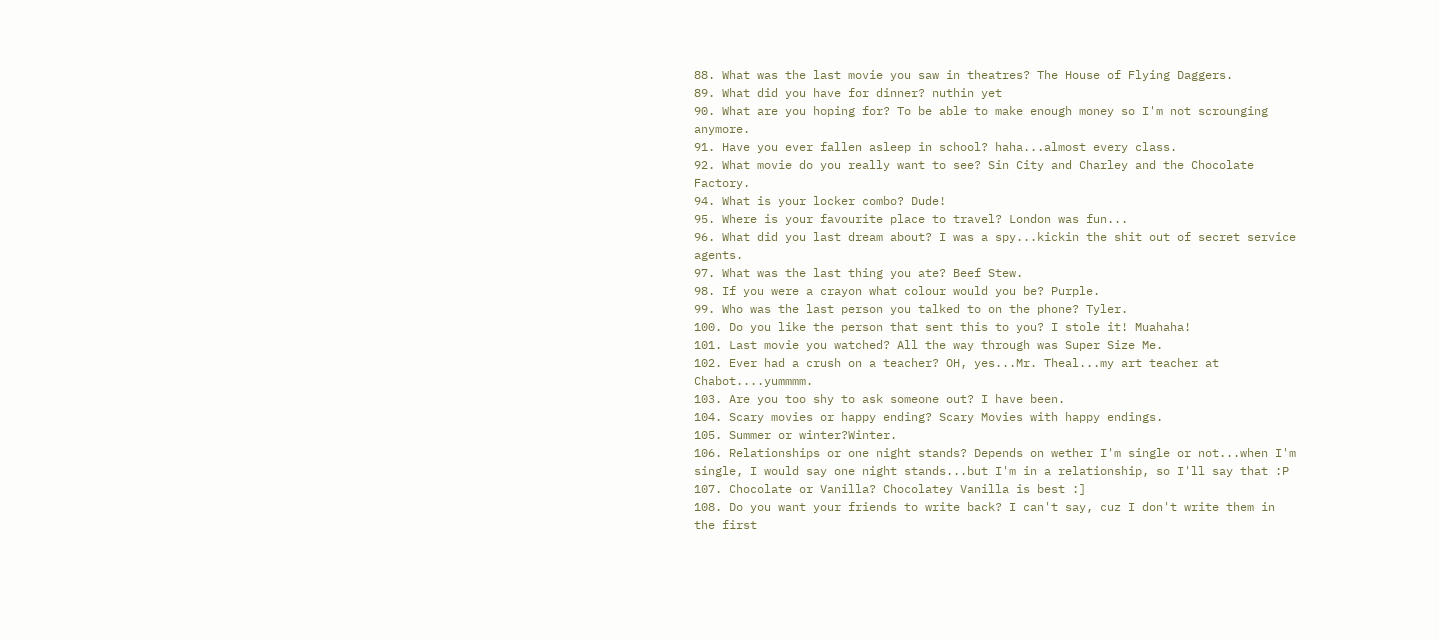88. What was the last movie you saw in theatres? The House of Flying Daggers.
89. What did you have for dinner? nuthin yet
90. What are you hoping for? To be able to make enough money so I'm not scrounging anymore.
91. Have you ever fallen asleep in school? haha...almost every class.
92. What movie do you really want to see? Sin City and Charley and the Chocolate Factory.
94. What is your locker combo? Dude!
95. Where is your favourite place to travel? London was fun...
96. What did you last dream about? I was a spy...kickin the shit out of secret service agents.
97. What was the last thing you ate? Beef Stew.
98. If you were a crayon what colour would you be? Purple.
99. Who was the last person you talked to on the phone? Tyler.
100. Do you like the person that sent this to you? I stole it! Muahaha!
101. Last movie you watched? All the way through was Super Size Me.
102. Ever had a crush on a teacher? OH, yes...Mr. Theal...my art teacher at Chabot....yummmm.
103. Are you too shy to ask someone out? I have been.
104. Scary movies or happy ending? Scary Movies with happy endings.
105. Summer or winter?Winter.
106. Relationships or one night stands? Depends on wether I'm single or not...when I'm single, I would say one night stands...but I'm in a relationship, so I'll say that :P
107. Chocolate or Vanilla? Chocolatey Vanilla is best :]
108. Do you want your friends to write back? I can't say, cuz I don't write them in the first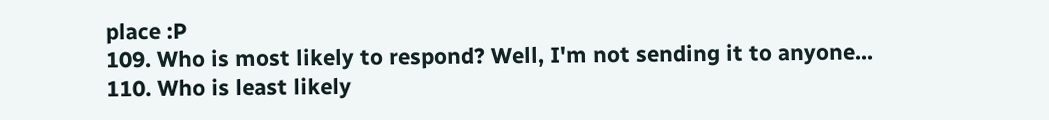place :P
109. Who is most likely to respond? Well, I'm not sending it to anyone...
110. Who is least likely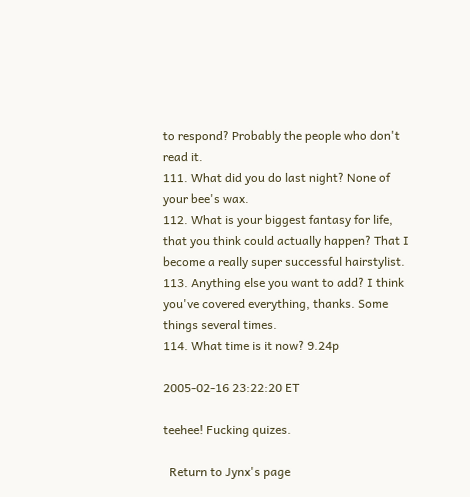to respond? Probably the people who don't read it.
111. What did you do last night? None of your bee's wax.
112. What is your biggest fantasy for life, that you think could actually happen? That I become a really super successful hairstylist.
113. Anything else you want to add? I think you've covered everything, thanks. Some things several times.
114. What time is it now? 9.24p

2005-02-16 23:22:20 ET

teehee! Fucking quizes.

  Return to Jynx's page